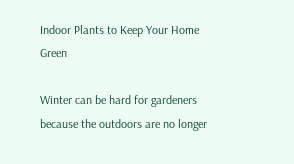Indoor Plants to Keep Your Home Green

Winter can be hard for gardeners because the outdoors are no longer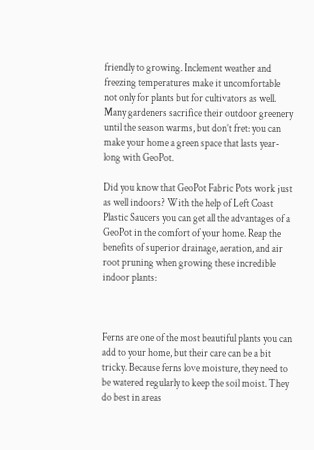friendly to growing. Inclement weather and freezing temperatures make it uncomfortable not only for plants but for cultivators as well. Many gardeners sacrifice their outdoor greenery until the season warms, but don’t fret: you can make your home a green space that lasts year-long with GeoPot.

Did you know that GeoPot Fabric Pots work just as well indoors? With the help of Left Coast Plastic Saucers you can get all the advantages of a GeoPot in the comfort of your home. Reap the benefits of superior drainage, aeration, and air root pruning when growing these incredible indoor plants:



Ferns are one of the most beautiful plants you can add to your home, but their care can be a bit tricky. Because ferns love moisture, they need to be watered regularly to keep the soil moist. They do best in areas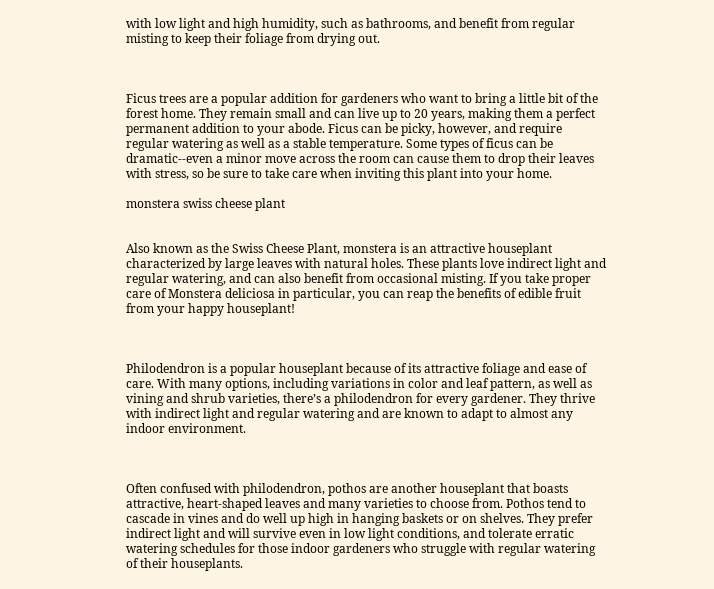with low light and high humidity, such as bathrooms, and benefit from regular misting to keep their foliage from drying out.



Ficus trees are a popular addition for gardeners who want to bring a little bit of the forest home. They remain small and can live up to 20 years, making them a perfect permanent addition to your abode. Ficus can be picky, however, and require regular watering as well as a stable temperature. Some types of ficus can be dramatic--even a minor move across the room can cause them to drop their leaves with stress, so be sure to take care when inviting this plant into your home.

monstera swiss cheese plant


Also known as the Swiss Cheese Plant, monstera is an attractive houseplant characterized by large leaves with natural holes. These plants love indirect light and regular watering, and can also benefit from occasional misting. If you take proper care of Monstera deliciosa in particular, you can reap the benefits of edible fruit from your happy houseplant!



Philodendron is a popular houseplant because of its attractive foliage and ease of care. With many options, including variations in color and leaf pattern, as well as vining and shrub varieties, there’s a philodendron for every gardener. They thrive with indirect light and regular watering and are known to adapt to almost any indoor environment.



Often confused with philodendron, pothos are another houseplant that boasts attractive, heart-shaped leaves and many varieties to choose from. Pothos tend to cascade in vines and do well up high in hanging baskets or on shelves. They prefer indirect light and will survive even in low light conditions, and tolerate erratic watering schedules for those indoor gardeners who struggle with regular watering of their houseplants.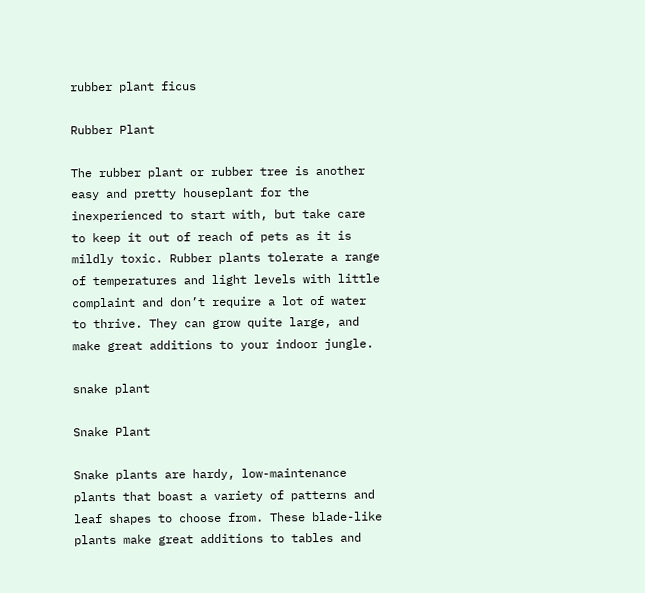rubber plant ficus

Rubber Plant

The rubber plant or rubber tree is another easy and pretty houseplant for the inexperienced to start with, but take care to keep it out of reach of pets as it is mildly toxic. Rubber plants tolerate a range of temperatures and light levels with little complaint and don’t require a lot of water to thrive. They can grow quite large, and make great additions to your indoor jungle.

snake plant

Snake Plant

Snake plants are hardy, low-maintenance plants that boast a variety of patterns and leaf shapes to choose from. These blade-like plants make great additions to tables and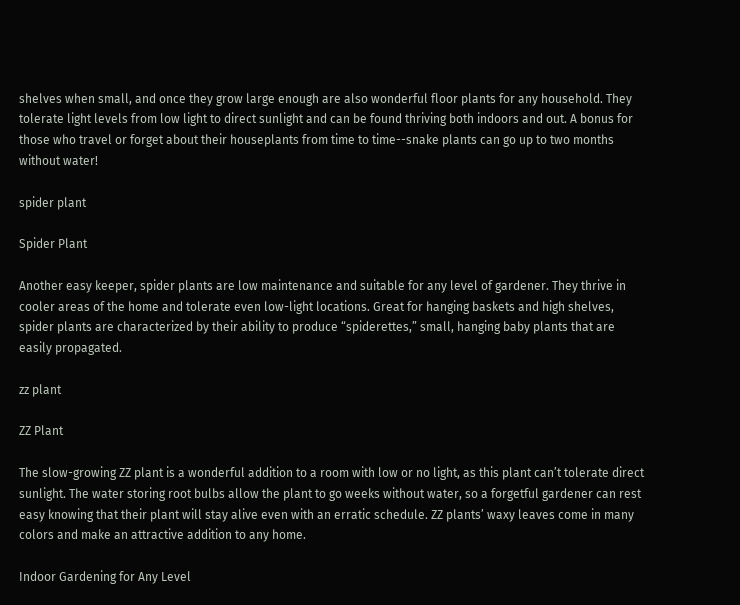shelves when small, and once they grow large enough are also wonderful floor plants for any household. They tolerate light levels from low light to direct sunlight and can be found thriving both indoors and out. A bonus for those who travel or forget about their houseplants from time to time--snake plants can go up to two months without water!

spider plant

Spider Plant

Another easy keeper, spider plants are low maintenance and suitable for any level of gardener. They thrive in cooler areas of the home and tolerate even low-light locations. Great for hanging baskets and high shelves, spider plants are characterized by their ability to produce “spiderettes,” small, hanging baby plants that are easily propagated.

zz plant

ZZ Plant

The slow-growing ZZ plant is a wonderful addition to a room with low or no light, as this plant can’t tolerate direct sunlight. The water storing root bulbs allow the plant to go weeks without water, so a forgetful gardener can rest easy knowing that their plant will stay alive even with an erratic schedule. ZZ plants’ waxy leaves come in many colors and make an attractive addition to any home.

Indoor Gardening for Any Level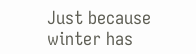Just because winter has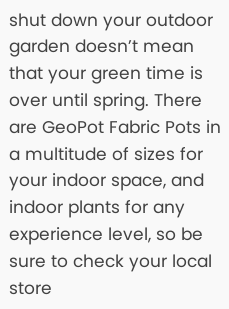shut down your outdoor garden doesn’t mean that your green time is over until spring. There are GeoPot Fabric Pots in a multitude of sizes for your indoor space, and indoor plants for any experience level, so be sure to check your local store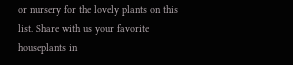or nursery for the lovely plants on this list. Share with us your favorite houseplants in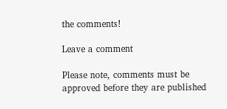the comments!

Leave a comment

Please note, comments must be approved before they are published